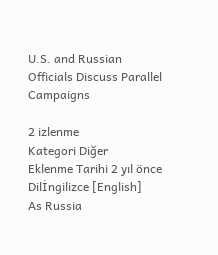U.S. and Russian Officials Discuss Parallel Campaigns

2 izlenme
Kategori Diğer
Eklenme Tarihi 2 yıl önce
Dilİngilizce [English]
As Russia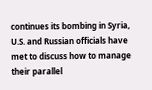continues its bombing in Syria, U.S. and Russian officials have met to discuss how to manage their parallel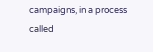campaigns, in a process called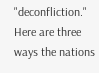"deconfliction." Here are three ways the nations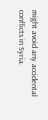might avoid any accidental conflicts in Syria.